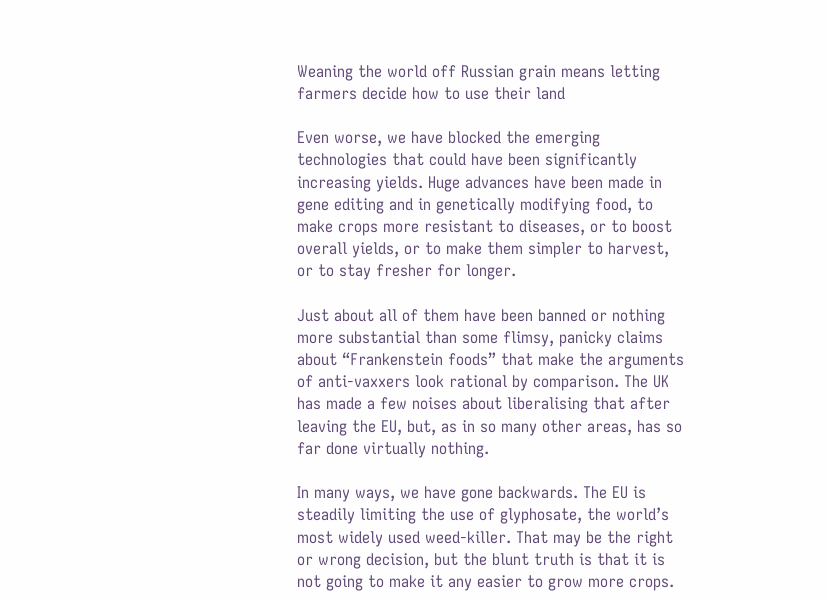Weaning the world off Russian grain means letting farmers decide how to use their land

Even worse, we have blocked the emerging technologies that could have been significantly increasing yields. Huge advances have been made in gene editing and in genetically modifying food, to make crops more resistant to diseases, or to boost overall yields, or to make them simpler to harvest, or to stay fresher for longer.

Just about all of them have been banned or nothing more substantial than some flimsy, panicky claims about “Frankenstein foods” that make the arguments of anti-vaxxers look rational by comparison. The UK has made a few noises about liberalising that after leaving the EU, but, as in so many other areas, has so far done virtually nothing.

In many ways, we have gone backwards. The EU is steadily limiting the use of glyphosate, the world’s most widely used weed-killer. That may be the right or wrong decision, but the blunt truth is that it is not going to make it any easier to grow more crops.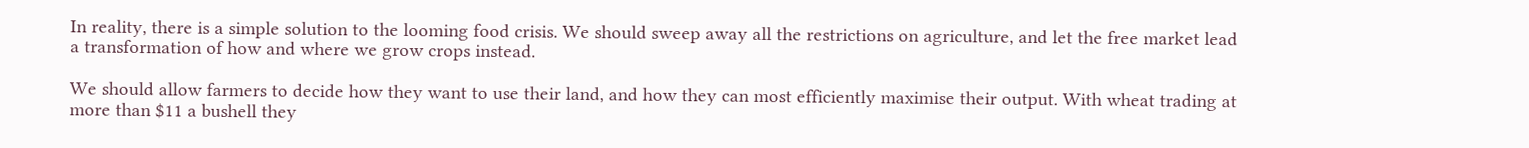In reality, there is a simple solution to the looming food crisis. We should sweep away all the restrictions on agriculture, and let the free market lead a transformation of how and where we grow crops instead.

We should allow farmers to decide how they want to use their land, and how they can most efficiently maximise their output. With wheat trading at more than $11 a bushell they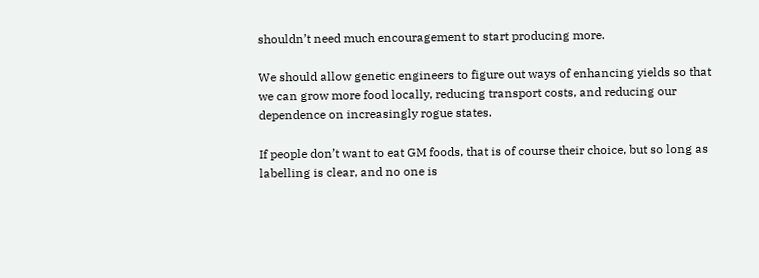shouldn’t need much encouragement to start producing more.

We should allow genetic engineers to figure out ways of enhancing yields so that we can grow more food locally, reducing transport costs, and reducing our dependence on increasingly rogue states.

If people don’t want to eat GM foods, that is of course their choice, but so long as labelling is clear, and no one is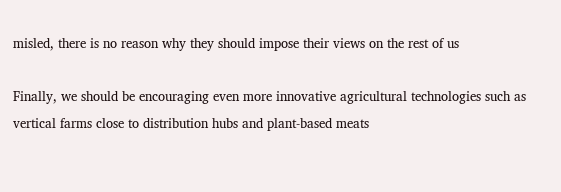misled, there is no reason why they should impose their views on the rest of us

Finally, we should be encouraging even more innovative agricultural technologies such as vertical farms close to distribution hubs and plant-based meats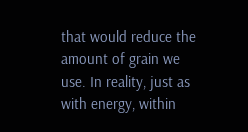that would reduce the amount of grain we use. In reality, just as with energy, within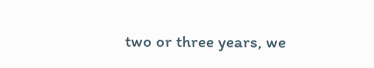two or three years, we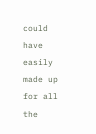could have easily made up for all the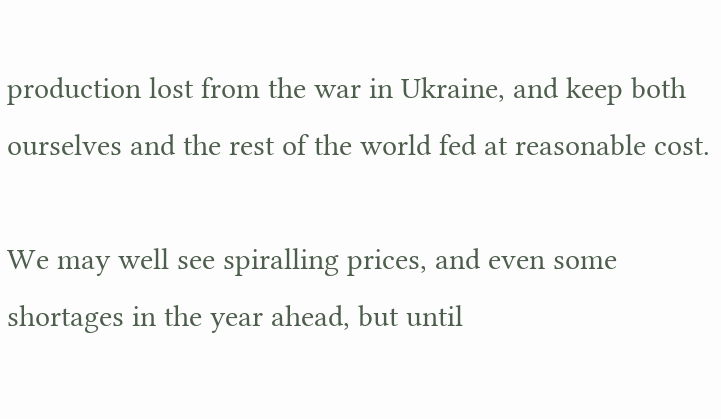production lost from the war in Ukraine, and keep both ourselves and the rest of the world fed at reasonable cost.

We may well see spiralling prices, and even some shortages in the year ahead, but until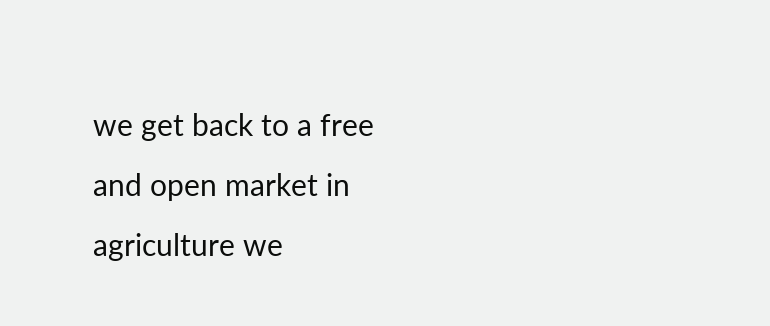we get back to a free and open market in agriculture we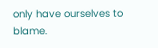only have ourselves to blame.